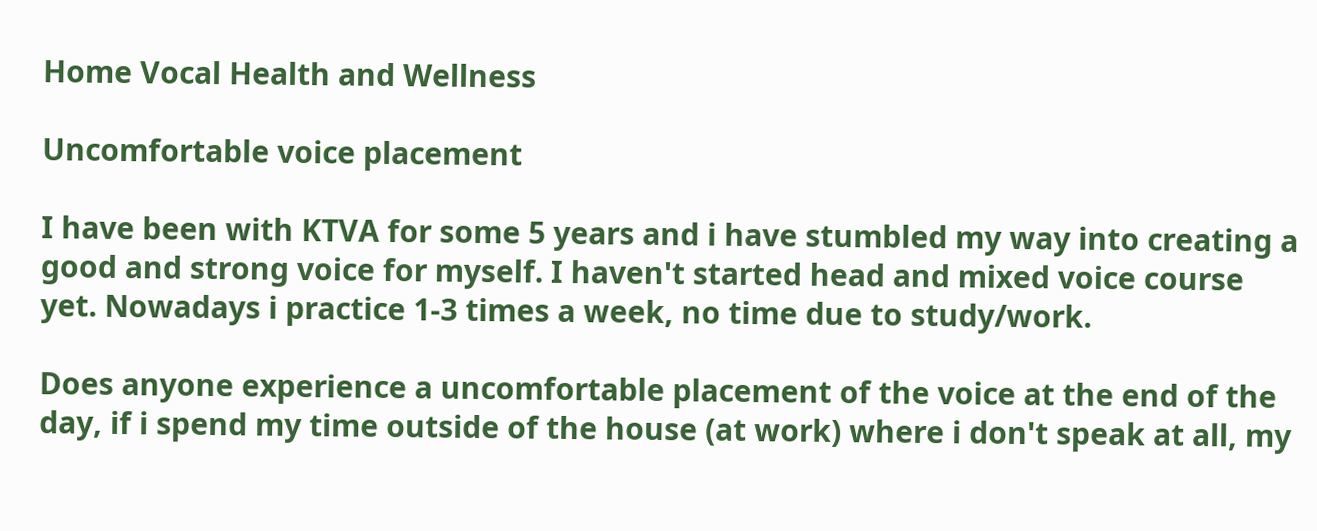Home Vocal Health and Wellness

Uncomfortable voice placement

I have been with KTVA for some 5 years and i have stumbled my way into creating a good and strong voice for myself. I haven't started head and mixed voice course yet. Nowadays i practice 1-3 times a week, no time due to study/work.

Does anyone experience a uncomfortable placement of the voice at the end of the day, if i spend my time outside of the house (at work) where i don't speak at all, my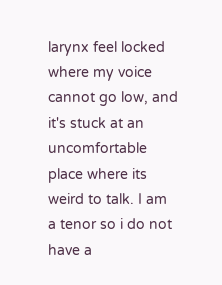larynx feel locked where my voice cannot go low, and it's stuck at an uncomfortable place where its weird to talk. I am a tenor so i do not have a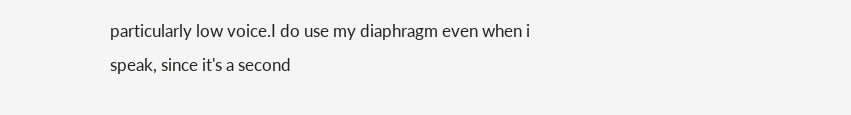particularly low voice.I do use my diaphragm even when i speak, since it's a second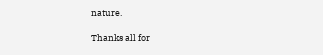nature.

Thanks all for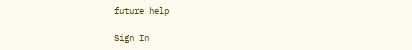future help

Sign In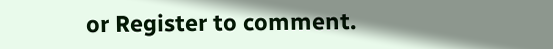or Register to comment.